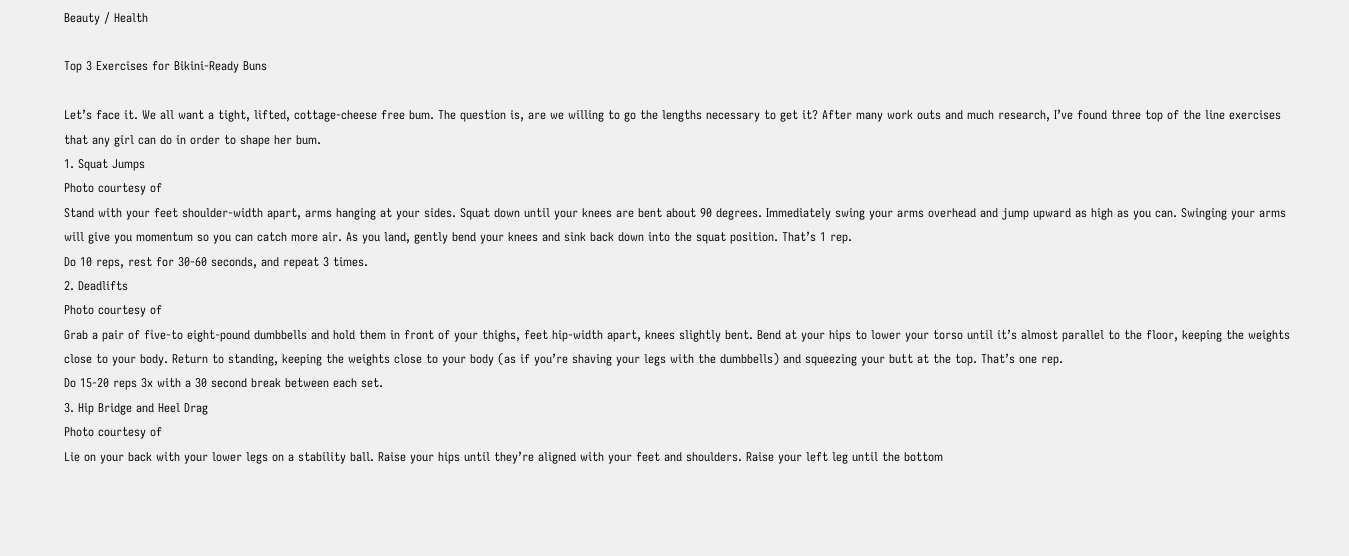Beauty / Health

Top 3 Exercises for Bikini-Ready Buns

Let’s face it. We all want a tight, lifted, cottage-cheese free bum. The question is, are we willing to go the lengths necessary to get it? After many work outs and much research, I’ve found three top of the line exercises that any girl can do in order to shape her bum.
1. Squat Jumps
Photo courtesy of
Stand with your feet shoulder-width apart, arms hanging at your sides. Squat down until your knees are bent about 90 degrees. Immediately swing your arms overhead and jump upward as high as you can. Swinging your arms will give you momentum so you can catch more air. As you land, gently bend your knees and sink back down into the squat position. That’s 1 rep.
Do 10 reps, rest for 30-60 seconds, and repeat 3 times.
2. Deadlifts
Photo courtesy of
Grab a pair of five-to eight-pound dumbbells and hold them in front of your thighs, feet hip-width apart, knees slightly bent. Bend at your hips to lower your torso until it’s almost parallel to the floor, keeping the weights close to your body. Return to standing, keeping the weights close to your body (as if you’re shaving your legs with the dumbbells) and squeezing your butt at the top. That’s one rep.
Do 15-20 reps 3x with a 30 second break between each set.
3. Hip Bridge and Heel Drag
Photo courtesy of
Lie on your back with your lower legs on a stability ball. Raise your hips until they’re aligned with your feet and shoulders. Raise your left leg until the bottom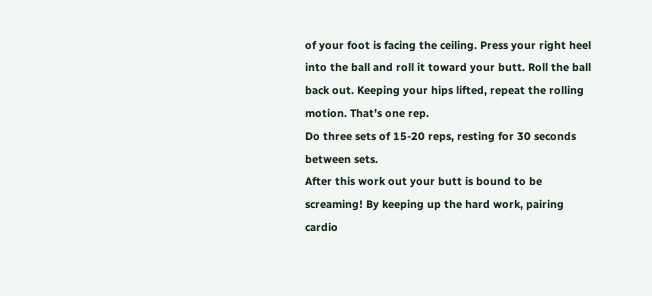of your foot is facing the ceiling. Press your right heel into the ball and roll it toward your butt. Roll the ball back out. Keeping your hips lifted, repeat the rolling motion. That’s one rep.
Do three sets of 15-20 reps, resting for 30 seconds between sets.
After this work out your butt is bound to be screaming! By keeping up the hard work, pairing cardio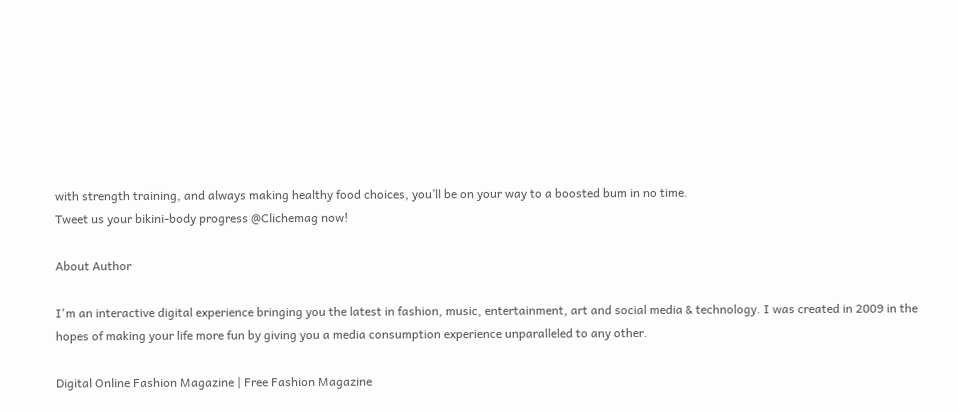with strength training, and always making healthy food choices, you’ll be on your way to a boosted bum in no time.
Tweet us your bikini-body progress @Clichemag now!

About Author

I'm an interactive digital experience bringing you the latest in fashion, music, entertainment, art and social media & technology. I was created in 2009 in the hopes of making your life more fun by giving you a media consumption experience unparalleled to any other.

Digital Online Fashion Magazine | Free Fashion Magazine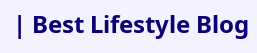| Best Lifestyle Blog